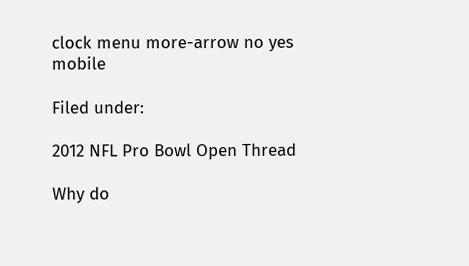clock menu more-arrow no yes mobile

Filed under:

2012 NFL Pro Bowl Open Thread

Why do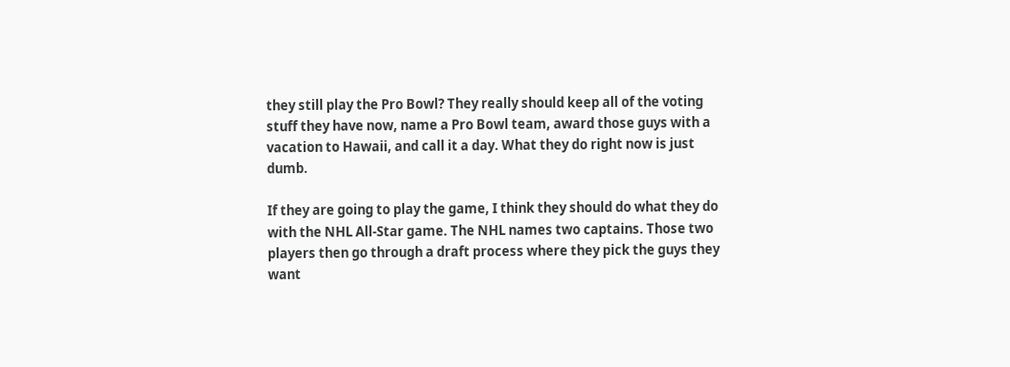they still play the Pro Bowl? They really should keep all of the voting stuff they have now, name a Pro Bowl team, award those guys with a vacation to Hawaii, and call it a day. What they do right now is just dumb.

If they are going to play the game, I think they should do what they do with the NHL All-Star game. The NHL names two captains. Those two players then go through a draft process where they pick the guys they want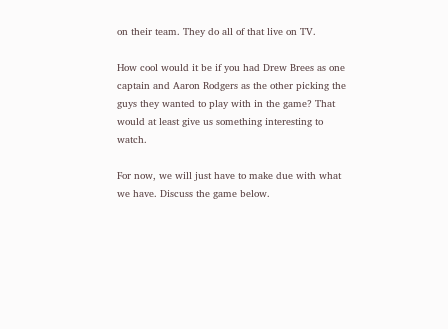on their team. They do all of that live on TV.

How cool would it be if you had Drew Brees as one captain and Aaron Rodgers as the other picking the guys they wanted to play with in the game? That would at least give us something interesting to watch.

For now, we will just have to make due with what we have. Discuss the game below.